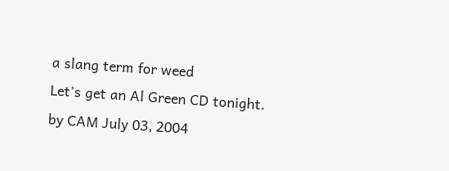a slang term for weed
Let's get an Al Green CD tonight.
by CAM July 03, 2004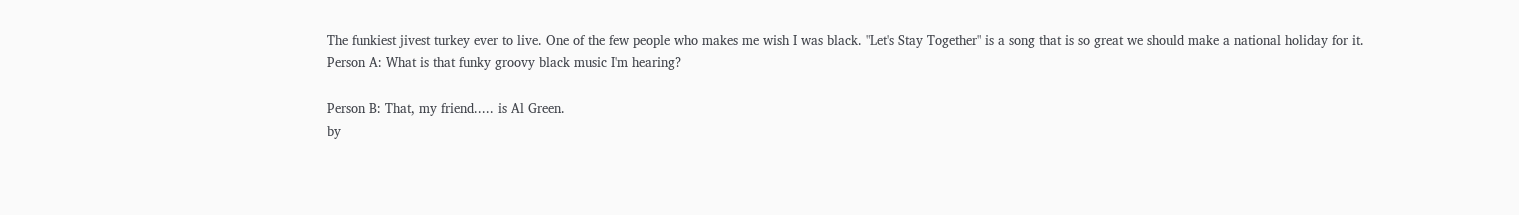The funkiest jivest turkey ever to live. One of the few people who makes me wish I was black. "Let's Stay Together" is a song that is so great we should make a national holiday for it.
Person A: What is that funky groovy black music I'm hearing?

Person B: That, my friend..... is Al Green.
by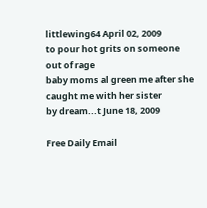littlewing64 April 02, 2009
to pour hot grits on someone out of rage
baby moms al green me after she caught me with her sister
by dream...t June 18, 2009

Free Daily Email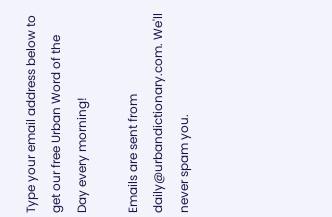Type your email address below to get our free Urban Word of the Day every morning!

Emails are sent from daily@urbandictionary.com. We'll never spam you.